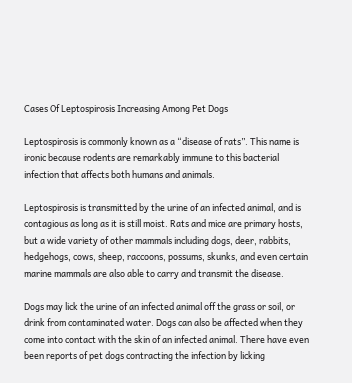Cases Of Leptospirosis Increasing Among Pet Dogs

Leptospirosis is commonly known as a “disease of rats”. This name is ironic because rodents are remarkably immune to this bacterial infection that affects both humans and animals.

Leptospirosis is transmitted by the urine of an infected animal, and is contagious as long as it is still moist. Rats and mice are primary hosts, but a wide variety of other mammals including dogs, deer, rabbits, hedgehogs, cows, sheep, raccoons, possums, skunks, and even certain marine mammals are also able to carry and transmit the disease.

Dogs may lick the urine of an infected animal off the grass or soil, or drink from contaminated water. Dogs can also be affected when they come into contact with the skin of an infected animal. There have even been reports of pet dogs contracting the infection by licking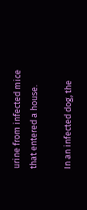urine from infected mice that entered a house.

In an infected dog, the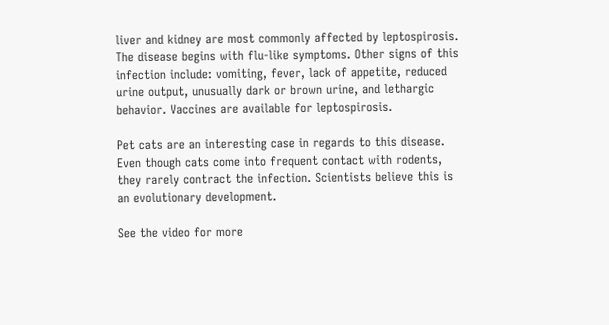liver and kidney are most commonly affected by leptospirosis. The disease begins with flu-like symptoms. Other signs of this infection include: vomiting, fever, lack of appetite, reduced urine output, unusually dark or brown urine, and lethargic behavior. Vaccines are available for leptospirosis.

Pet cats are an interesting case in regards to this disease. Even though cats come into frequent contact with rodents, they rarely contract the infection. Scientists believe this is an evolutionary development.

See the video for more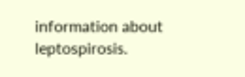information about leptospirosis.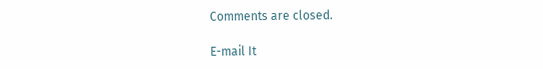Comments are closed.

E-mail It